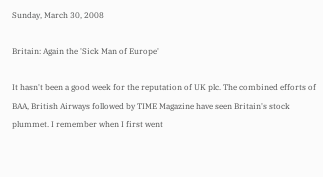Sunday, March 30, 2008

Britain: Again the 'Sick Man of Europe'

It hasn't been a good week for the reputation of UK plc. The combined efforts of BAA, British Airways followed by TIME Magazine have seen Britain's stock plummet. I remember when I first went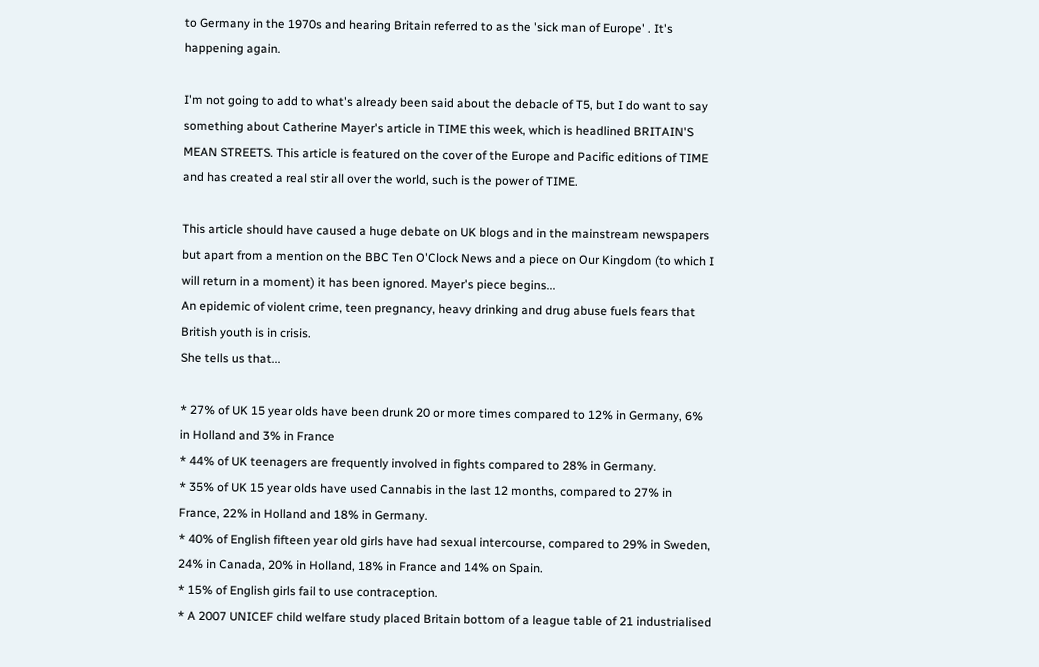to Germany in the 1970s and hearing Britain referred to as the 'sick man of Europe' . It's happening again.

I'm not going to add to what's already been said about the debacle of T5, but I do want to say something about Catherine Mayer's article in TIME this week, which is headlined BRITAIN'S MEAN STREETS. This article is featured on the cover of the Europe and Pacific editions of TIME and has created a real stir all over the world, such is the power of TIME.

This article should have caused a huge debate on UK blogs and in the mainstream newspapers but apart from a mention on the BBC Ten O'Clock News and a piece on Our Kingdom (to which I will return in a moment) it has been ignored. Mayer's piece begins...
An epidemic of violent crime, teen pregnancy, heavy drinking and drug abuse fuels fears that British youth is in crisis.
She tells us that...

* 27% of UK 15 year olds have been drunk 20 or more times compared to 12% in Germany, 6% in Holland and 3% in France
* 44% of UK teenagers are frequently involved in fights compared to 28% in Germany.
* 35% of UK 15 year olds have used Cannabis in the last 12 months, compared to 27% in France, 22% in Holland and 18% in Germany.
* 40% of English fifteen year old girls have had sexual intercourse, compared to 29% in Sweden, 24% in Canada, 20% in Holland, 18% in France and 14% on Spain.
* 15% of English girls fail to use contraception.
* A 2007 UNICEF child welfare study placed Britain bottom of a league table of 21 industrialised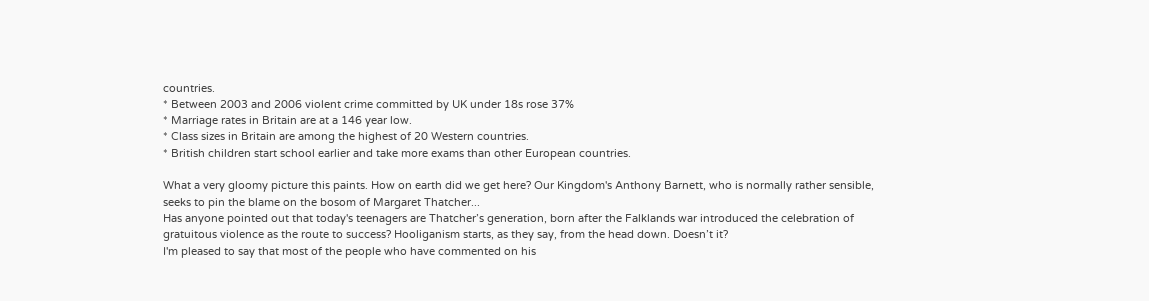countries.
* Between 2003 and 2006 violent crime committed by UK under 18s rose 37%
* Marriage rates in Britain are at a 146 year low.
* Class sizes in Britain are among the highest of 20 Western countries.
* British children start school earlier and take more exams than other European countries.

What a very gloomy picture this paints. How on earth did we get here? Our Kingdom's Anthony Barnett, who is normally rather sensible, seeks to pin the blame on the bosom of Margaret Thatcher...
Has anyone pointed out that today's teenagers are Thatcher’s generation, born after the Falklands war introduced the celebration of gratuitous violence as the route to success? Hooliganism starts, as they say, from the head down. Doesn’t it?
I'm pleased to say that most of the people who have commented on his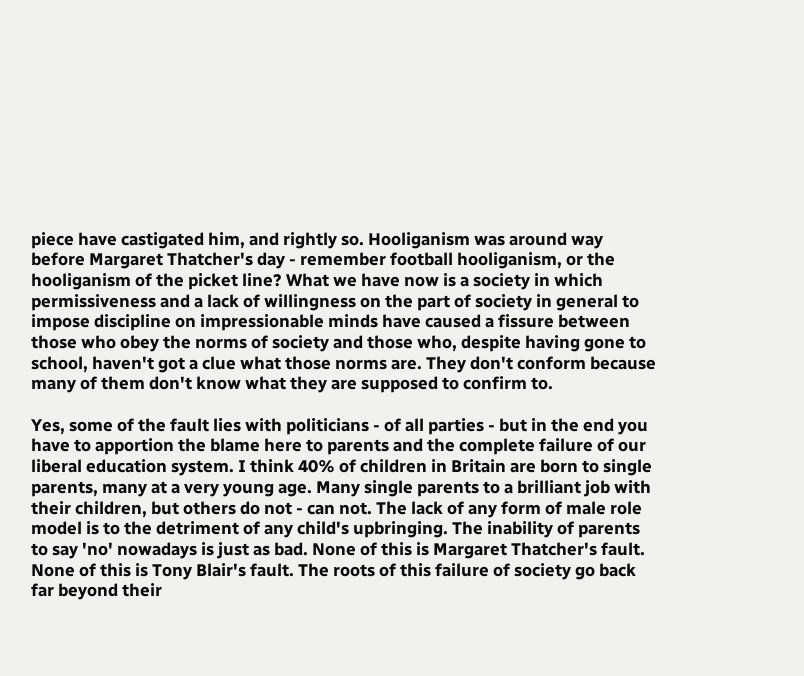piece have castigated him, and rightly so. Hooliganism was around way before Margaret Thatcher's day - remember football hooliganism, or the hooliganism of the picket line? What we have now is a society in which permissiveness and a lack of willingness on the part of society in general to impose discipline on impressionable minds have caused a fissure between those who obey the norms of society and those who, despite having gone to school, haven't got a clue what those norms are. They don't conform because many of them don't know what they are supposed to confirm to.

Yes, some of the fault lies with politicians - of all parties - but in the end you have to apportion the blame here to parents and the complete failure of our liberal education system. I think 40% of children in Britain are born to single parents, many at a very young age. Many single parents to a brilliant job with their children, but others do not - can not. The lack of any form of male role model is to the detriment of any child's upbringing. The inability of parents to say 'no' nowadays is just as bad. None of this is Margaret Thatcher's fault. None of this is Tony Blair's fault. The roots of this failure of society go back far beyond their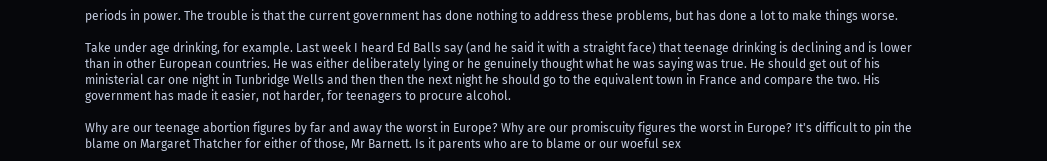periods in power. The trouble is that the current government has done nothing to address these problems, but has done a lot to make things worse.

Take under age drinking, for example. Last week I heard Ed Balls say (and he said it with a straight face) that teenage drinking is declining and is lower than in other European countries. He was either deliberately lying or he genuinely thought what he was saying was true. He should get out of his ministerial car one night in Tunbridge Wells and then then the next night he should go to the equivalent town in France and compare the two. His government has made it easier, not harder, for teenagers to procure alcohol.

Why are our teenage abortion figures by far and away the worst in Europe? Why are our promiscuity figures the worst in Europe? It's difficult to pin the blame on Margaret Thatcher for either of those, Mr Barnett. Is it parents who are to blame or our woeful sex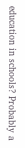education in schools? Probably a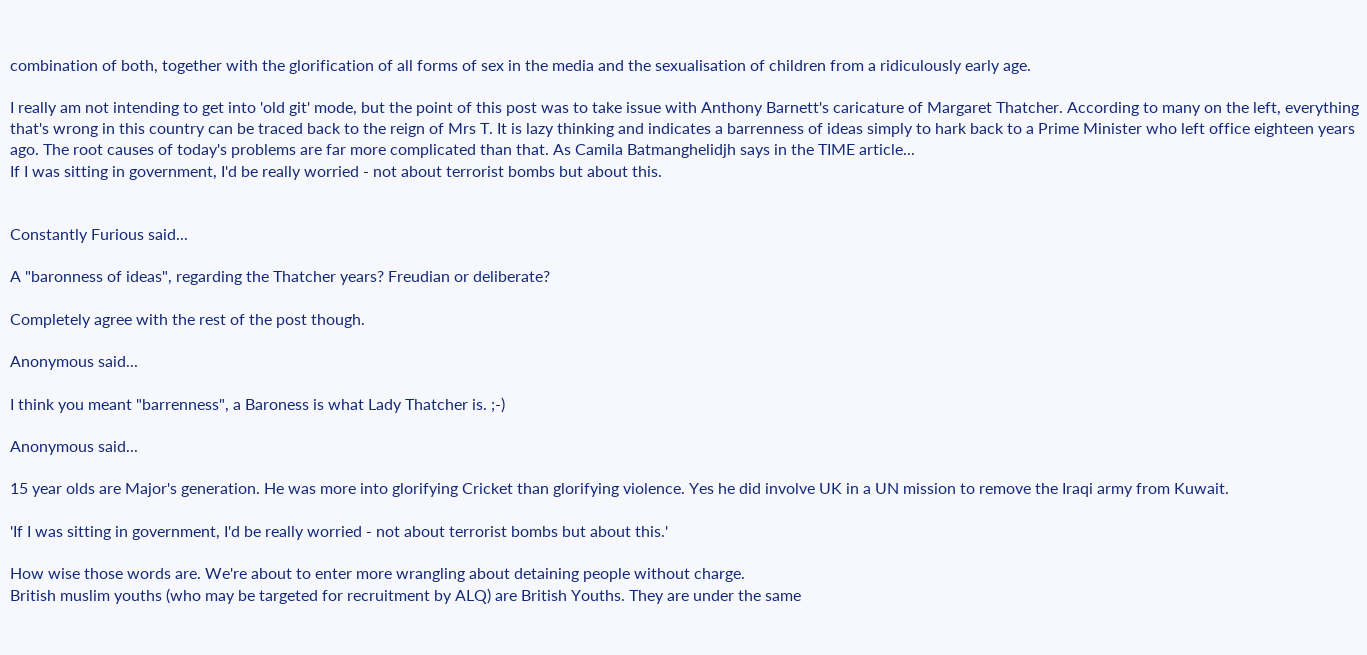combination of both, together with the glorification of all forms of sex in the media and the sexualisation of children from a ridiculously early age.

I really am not intending to get into 'old git' mode, but the point of this post was to take issue with Anthony Barnett's caricature of Margaret Thatcher. According to many on the left, everything that's wrong in this country can be traced back to the reign of Mrs T. It is lazy thinking and indicates a barrenness of ideas simply to hark back to a Prime Minister who left office eighteen years ago. The root causes of today's problems are far more complicated than that. As Camila Batmanghelidjh says in the TIME article...
If I was sitting in government, I'd be really worried - not about terrorist bombs but about this.


Constantly Furious said...

A "baronness of ideas", regarding the Thatcher years? Freudian or deliberate?

Completely agree with the rest of the post though.

Anonymous said...

I think you meant "barrenness", a Baroness is what Lady Thatcher is. ;-)

Anonymous said...

15 year olds are Major's generation. He was more into glorifying Cricket than glorifying violence. Yes he did involve UK in a UN mission to remove the Iraqi army from Kuwait.

'If I was sitting in government, I'd be really worried - not about terrorist bombs but about this.'

How wise those words are. We're about to enter more wrangling about detaining people without charge.
British muslim youths (who may be targeted for recruitment by ALQ) are British Youths. They are under the same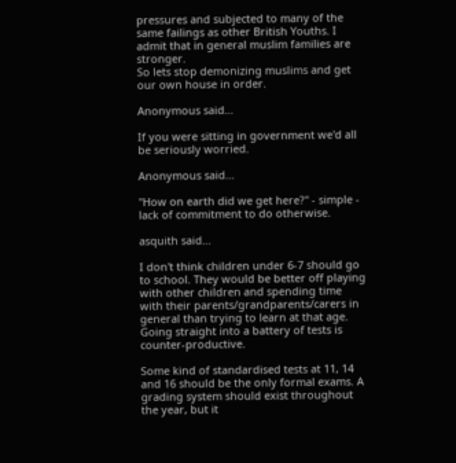pressures and subjected to many of the same failings as other British Youths. I admit that in general muslim families are stronger.
So lets stop demonizing muslims and get our own house in order.

Anonymous said...

If you were sitting in government we'd all be seriously worried.

Anonymous said...

"How on earth did we get here?" - simple - lack of commitment to do otherwise.

asquith said...

I don't think children under 6-7 should go to school. They would be better off playing with other children and spending time with their parents/grandparents/carers in general than trying to learn at that age. Going straight into a battery of tests is counter-productive.

Some kind of standardised tests at 11, 14 and 16 should be the only formal exams. A grading system should exist throughout the year, but it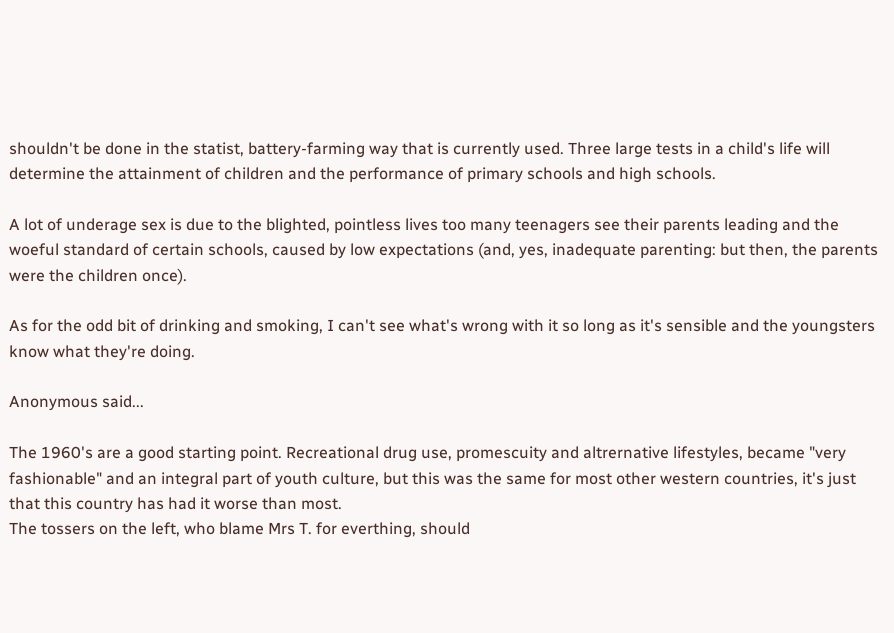shouldn't be done in the statist, battery-farming way that is currently used. Three large tests in a child's life will determine the attainment of children and the performance of primary schools and high schools.

A lot of underage sex is due to the blighted, pointless lives too many teenagers see their parents leading and the woeful standard of certain schools, caused by low expectations (and, yes, inadequate parenting: but then, the parents were the children once).

As for the odd bit of drinking and smoking, I can't see what's wrong with it so long as it's sensible and the youngsters know what they're doing.

Anonymous said...

The 1960's are a good starting point. Recreational drug use, promescuity and altrernative lifestyles, became "very fashionable" and an integral part of youth culture, but this was the same for most other western countries, it's just that this country has had it worse than most.
The tossers on the left, who blame Mrs T. for everthing, should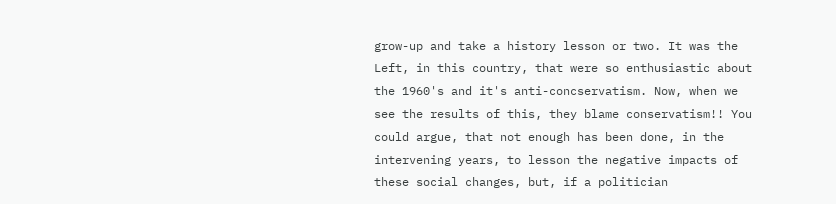grow-up and take a history lesson or two. It was the Left, in this country, that were so enthusiastic about the 1960's and it's anti-concservatism. Now, when we see the results of this, they blame conservatism!! You could argue, that not enough has been done, in the intervening years, to lesson the negative impacts of these social changes, but, if a politician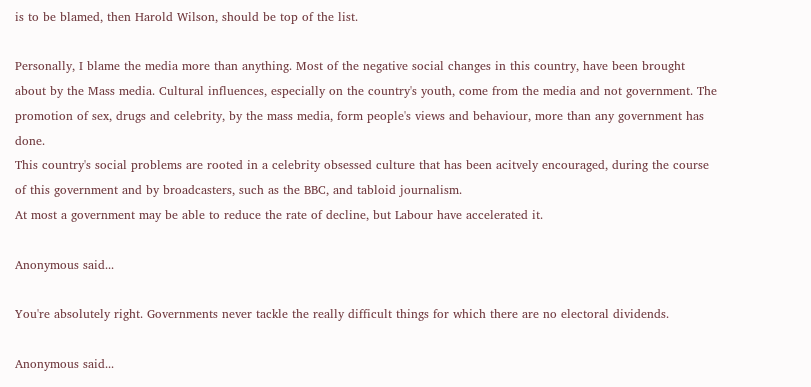is to be blamed, then Harold Wilson, should be top of the list.

Personally, I blame the media more than anything. Most of the negative social changes in this country, have been brought about by the Mass media. Cultural influences, especially on the country's youth, come from the media and not government. The promotion of sex, drugs and celebrity, by the mass media, form people's views and behaviour, more than any government has done.
This country's social problems are rooted in a celebrity obsessed culture that has been acitvely encouraged, during the course of this government and by broadcasters, such as the BBC, and tabloid journalism.
At most a government may be able to reduce the rate of decline, but Labour have accelerated it.

Anonymous said...

You're absolutely right. Governments never tackle the really difficult things for which there are no electoral dividends.

Anonymous said...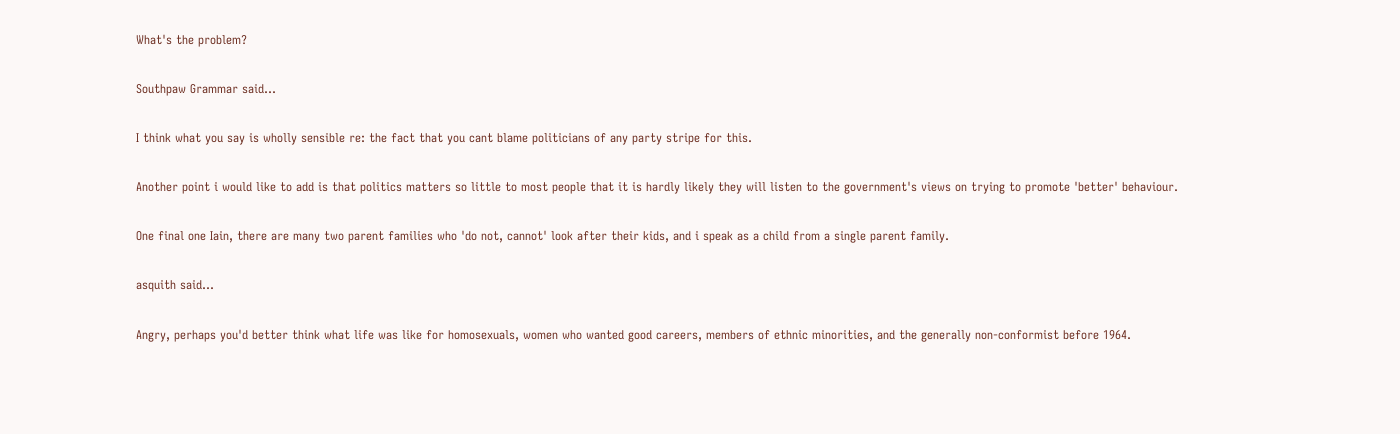What's the problem?

Southpaw Grammar said...

I think what you say is wholly sensible re: the fact that you cant blame politicians of any party stripe for this.

Another point i would like to add is that politics matters so little to most people that it is hardly likely they will listen to the government's views on trying to promote 'better' behaviour.

One final one Iain, there are many two parent families who 'do not, cannot' look after their kids, and i speak as a child from a single parent family.

asquith said...

Angry, perhaps you'd better think what life was like for homosexuals, women who wanted good careers, members of ethnic minorities, and the generally non-conformist before 1964.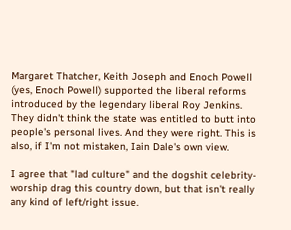Margaret Thatcher, Keith Joseph and Enoch Powell (yes, Enoch Powell) supported the liberal reforms introduced by the legendary liberal Roy Jenkins. They didn't think the state was entitled to butt into people's personal lives. And they were right. This is also, if I'm not mistaken, Iain Dale's own view.

I agree that "lad culture" and the dogshit celebrity-worship drag this country down, but that isn't really any kind of left/right issue.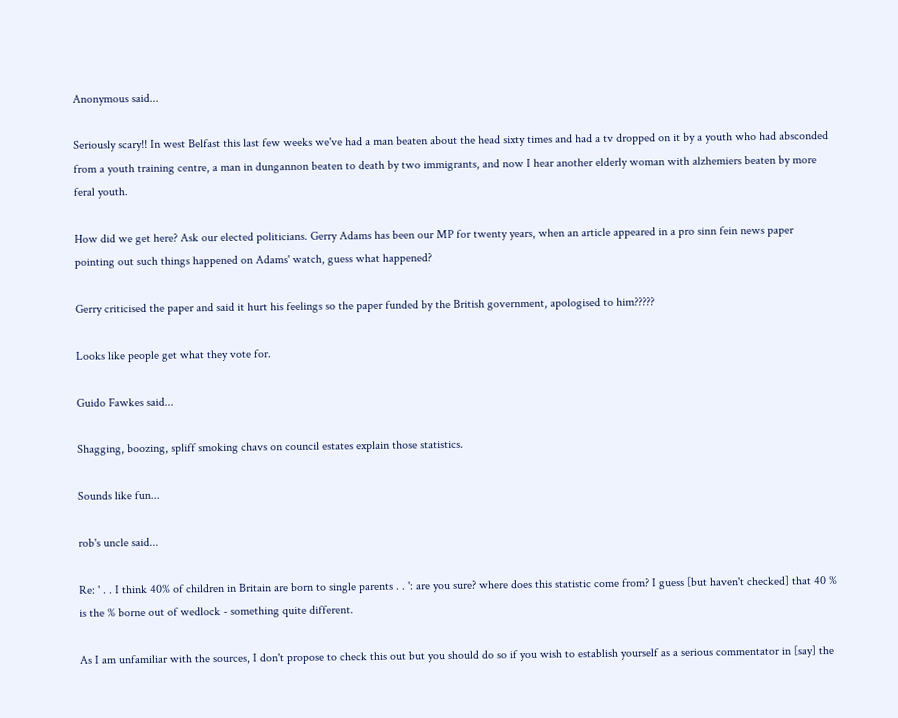Anonymous said...

Seriously scary!! In west Belfast this last few weeks we've had a man beaten about the head sixty times and had a tv dropped on it by a youth who had absconded from a youth training centre, a man in dungannon beaten to death by two immigrants, and now I hear another elderly woman with alzhemiers beaten by more feral youth.

How did we get here? Ask our elected politicians. Gerry Adams has been our MP for twenty years, when an article appeared in a pro sinn fein news paper pointing out such things happened on Adams' watch, guess what happened?

Gerry criticised the paper and said it hurt his feelings so the paper funded by the British government, apologised to him?????

Looks like people get what they vote for.

Guido Fawkes said...

Shagging, boozing, spliff smoking chavs on council estates explain those statistics.

Sounds like fun...

rob's uncle said...

Re: ' . . I think 40% of children in Britain are born to single parents . . ': are you sure? where does this statistic come from? I guess [but haven't checked] that 40 % is the % borne out of wedlock - something quite different.

As I am unfamiliar with the sources, I don't propose to check this out but you should do so if you wish to establish yourself as a serious commentator in [say] the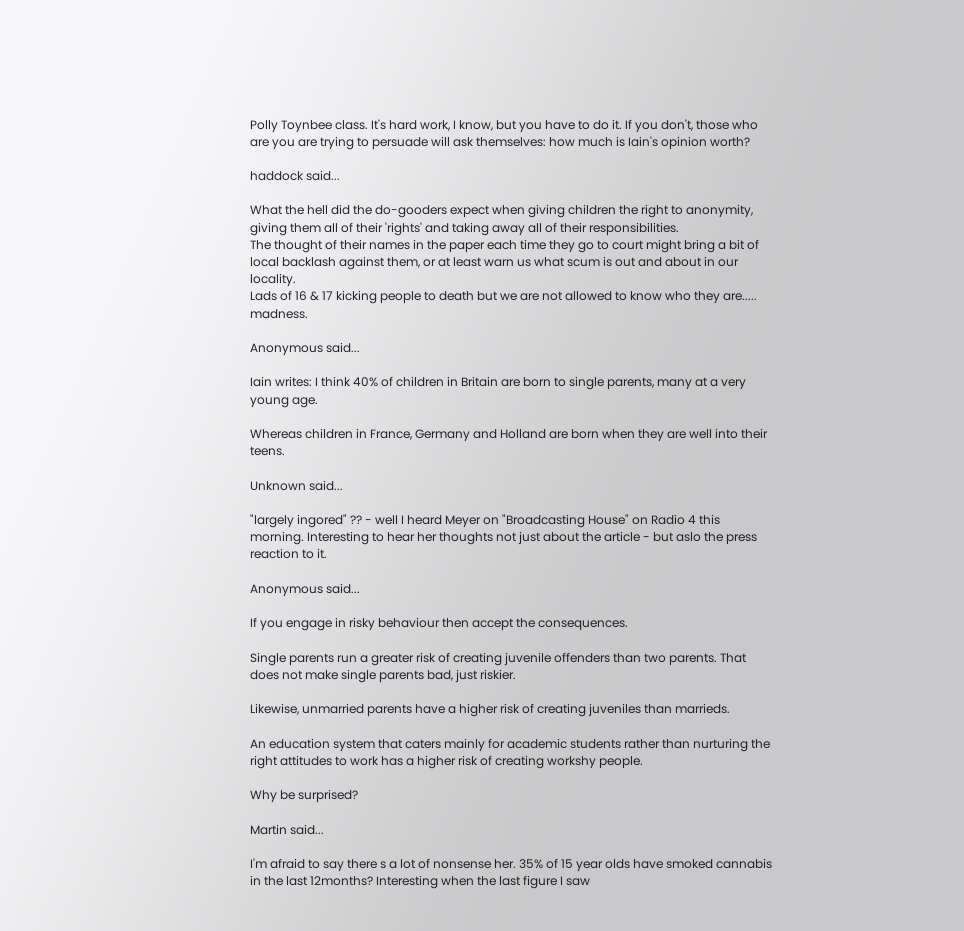Polly Toynbee class. It's hard work, I know, but you have to do it. If you don't, those who are you are trying to persuade will ask themselves: how much is Iain's opinion worth?

haddock said...

What the hell did the do-gooders expect when giving children the right to anonymity, giving them all of their 'rights' and taking away all of their responsibilities.
The thought of their names in the paper each time they go to court might bring a bit of local backlash against them, or at least warn us what scum is out and about in our locality.
Lads of 16 & 17 kicking people to death but we are not allowed to know who they are..... madness.

Anonymous said...

Iain writes: I think 40% of children in Britain are born to single parents, many at a very young age.

Whereas children in France, Germany and Holland are born when they are well into their teens.

Unknown said...

"largely ingored" ?? - well I heard Meyer on "Broadcasting House" on Radio 4 this morning. Interesting to hear her thoughts not just about the article - but aslo the press reaction to it.

Anonymous said...

If you engage in risky behaviour then accept the consequences.

Single parents run a greater risk of creating juvenile offenders than two parents. That does not make single parents bad, just riskier.

Likewise, unmarried parents have a higher risk of creating juveniles than marrieds.

An education system that caters mainly for academic students rather than nurturing the right attitudes to work has a higher risk of creating workshy people.

Why be surprised?

Martin said...

I'm afraid to say there s a lot of nonsense her. 35% of 15 year olds have smoked cannabis in the last 12months? Interesting when the last figure I saw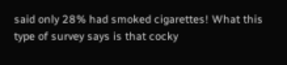said only 28% had smoked cigarettes! What this type of survey says is that cocky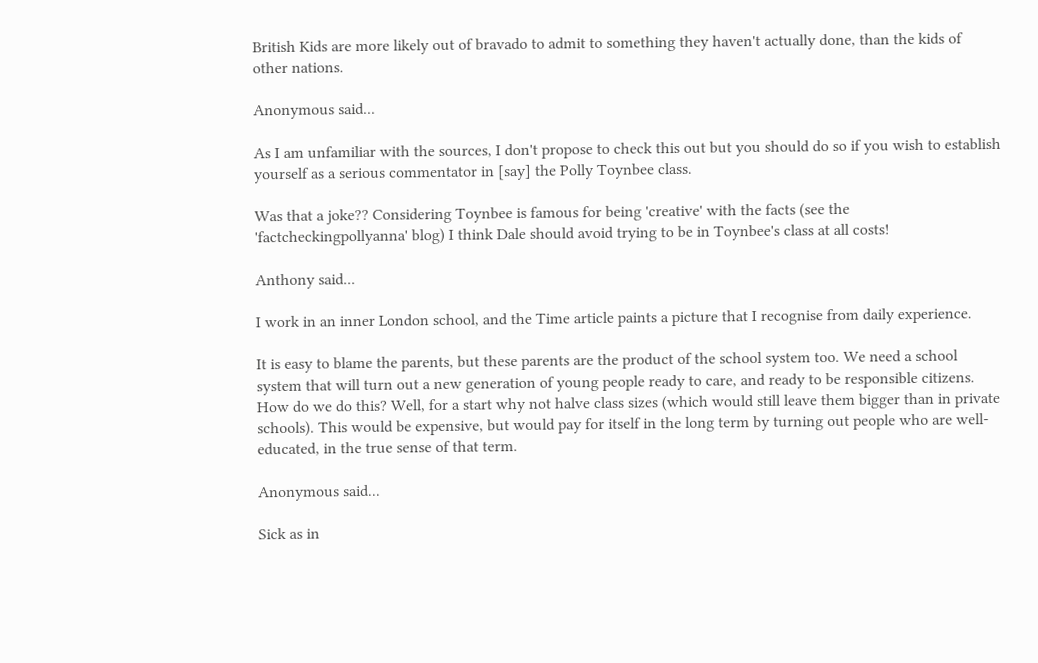British Kids are more likely out of bravado to admit to something they haven't actually done, than the kids of other nations.

Anonymous said...

As I am unfamiliar with the sources, I don't propose to check this out but you should do so if you wish to establish yourself as a serious commentator in [say] the Polly Toynbee class.

Was that a joke?? Considering Toynbee is famous for being 'creative' with the facts (see the 'factcheckingpollyanna' blog) I think Dale should avoid trying to be in Toynbee's class at all costs!

Anthony said...

I work in an inner London school, and the Time article paints a picture that I recognise from daily experience.

It is easy to blame the parents, but these parents are the product of the school system too. We need a school system that will turn out a new generation of young people ready to care, and ready to be responsible citizens. How do we do this? Well, for a start why not halve class sizes (which would still leave them bigger than in private schools). This would be expensive, but would pay for itself in the long term by turning out people who are well-educated, in the true sense of that term.

Anonymous said...

Sick as in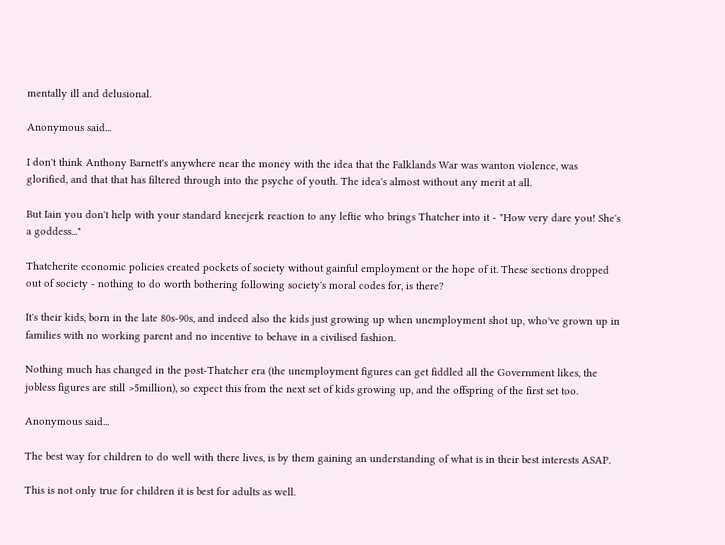mentally ill and delusional.

Anonymous said...

I don't think Anthony Barnett's anywhere near the money with the idea that the Falklands War was wanton violence, was glorified, and that that has filtered through into the psyche of youth. The idea's almost without any merit at all.

But Iain you don't help with your standard kneejerk reaction to any leftie who brings Thatcher into it - "How very dare you! She's a goddess..."

Thatcherite economic policies created pockets of society without gainful employment or the hope of it. These sections dropped out of society - nothing to do worth bothering following society's moral codes for, is there?

It's their kids, born in the late 80s-90s, and indeed also the kids just growing up when unemployment shot up, who've grown up in families with no working parent and no incentive to behave in a civilised fashion.

Nothing much has changed in the post-Thatcher era (the unemployment figures can get fiddled all the Government likes, the jobless figures are still >5million), so expect this from the next set of kids growing up, and the offspring of the first set too.

Anonymous said...

The best way for children to do well with there lives, is by them gaining an understanding of what is in their best interests ASAP.

This is not only true for children it is best for adults as well.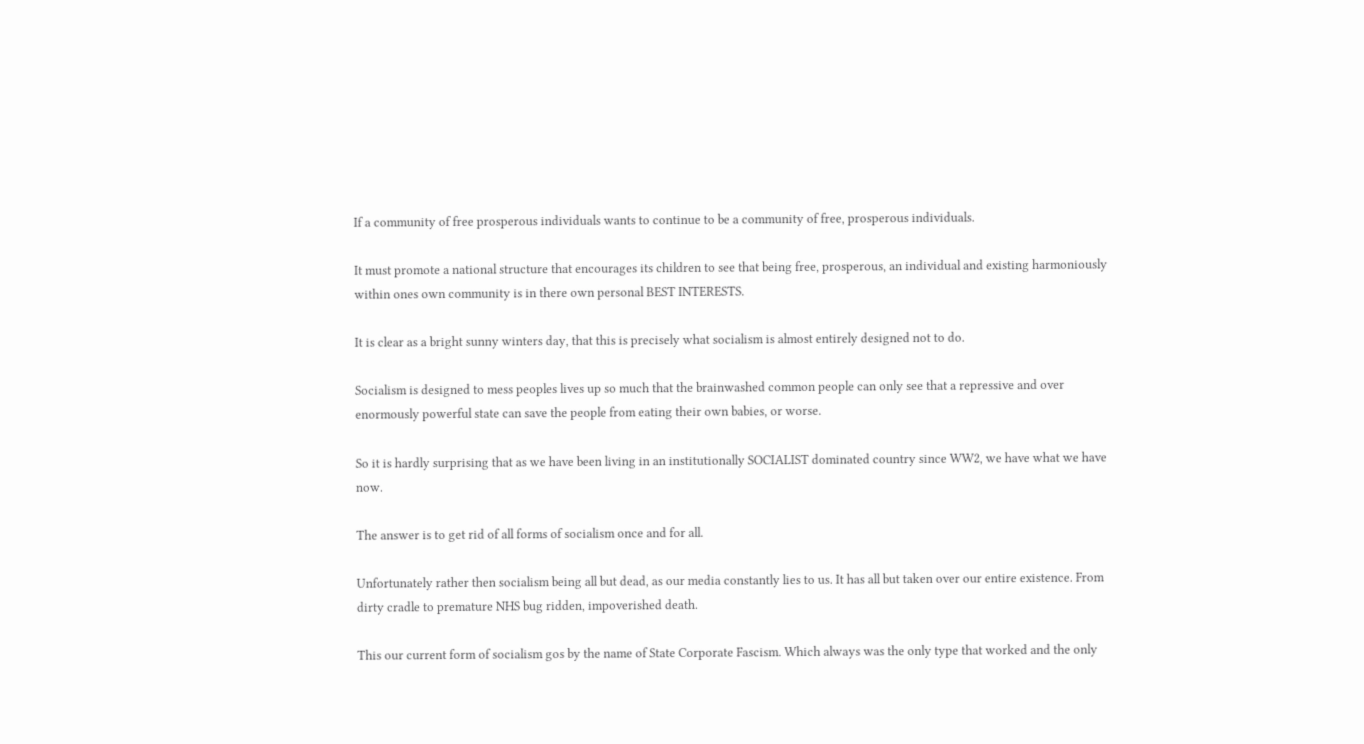If a community of free prosperous individuals wants to continue to be a community of free, prosperous individuals.

It must promote a national structure that encourages its children to see that being free, prosperous, an individual and existing harmoniously within ones own community is in there own personal BEST INTERESTS.

It is clear as a bright sunny winters day, that this is precisely what socialism is almost entirely designed not to do.

Socialism is designed to mess peoples lives up so much that the brainwashed common people can only see that a repressive and over enormously powerful state can save the people from eating their own babies, or worse.

So it is hardly surprising that as we have been living in an institutionally SOCIALIST dominated country since WW2, we have what we have now.

The answer is to get rid of all forms of socialism once and for all.

Unfortunately rather then socialism being all but dead, as our media constantly lies to us. It has all but taken over our entire existence. From dirty cradle to premature NHS bug ridden, impoverished death.

This our current form of socialism gos by the name of State Corporate Fascism. Which always was the only type that worked and the only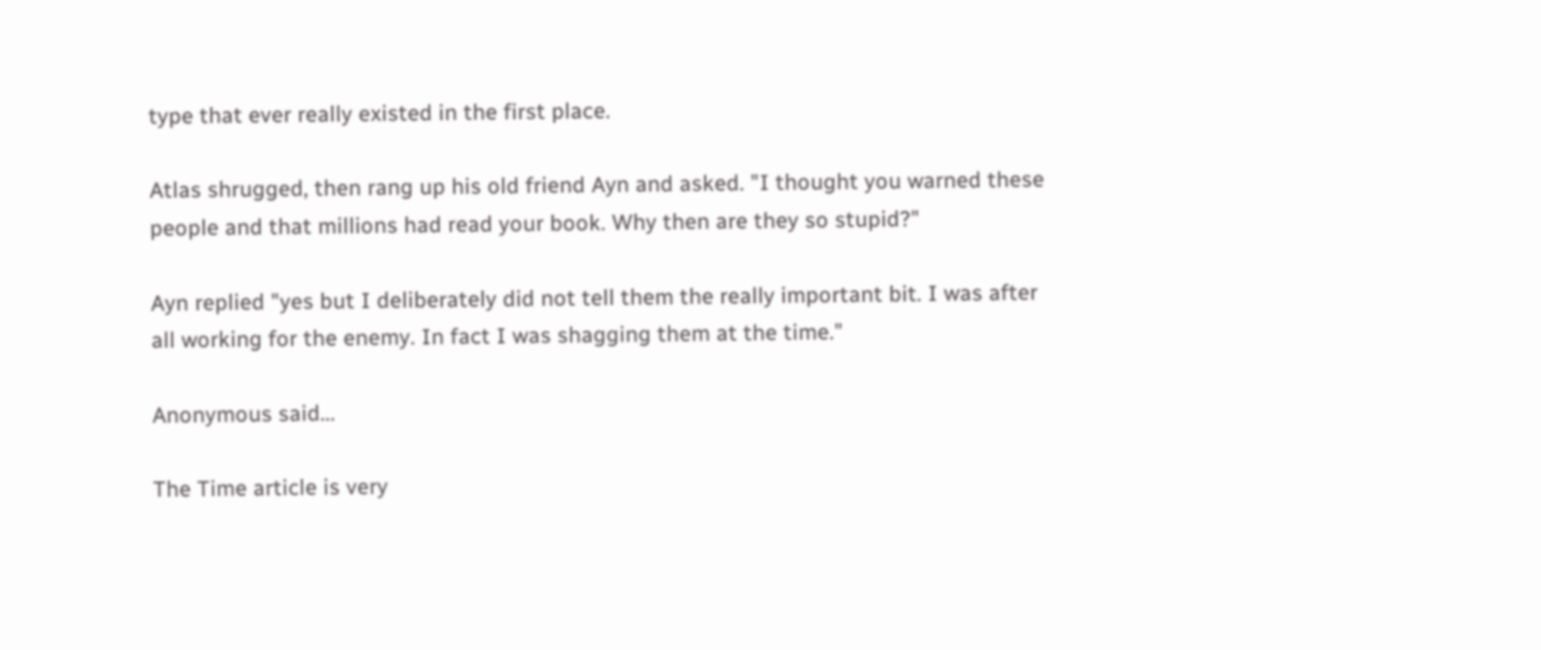type that ever really existed in the first place.

Atlas shrugged, then rang up his old friend Ayn and asked. "I thought you warned these people and that millions had read your book. Why then are they so stupid?"

Ayn replied "yes but I deliberately did not tell them the really important bit. I was after all working for the enemy. In fact I was shagging them at the time."

Anonymous said...

The Time article is very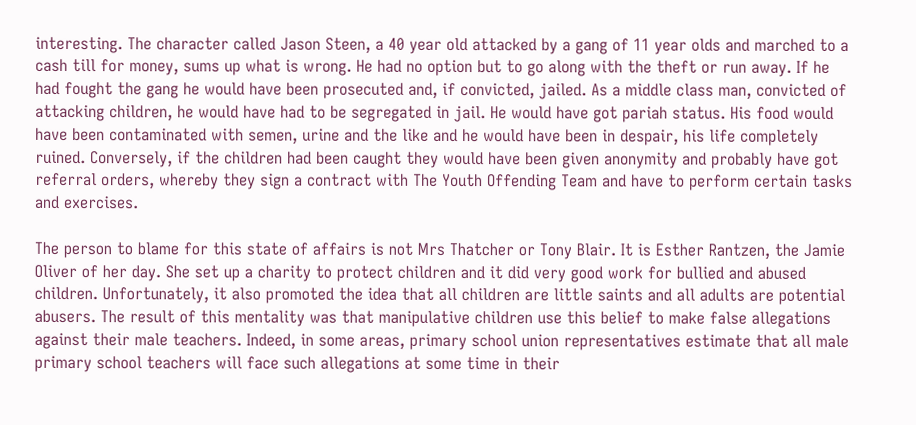interesting. The character called Jason Steen, a 40 year old attacked by a gang of 11 year olds and marched to a cash till for money, sums up what is wrong. He had no option but to go along with the theft or run away. If he had fought the gang he would have been prosecuted and, if convicted, jailed. As a middle class man, convicted of attacking children, he would have had to be segregated in jail. He would have got pariah status. His food would have been contaminated with semen, urine and the like and he would have been in despair, his life completely ruined. Conversely, if the children had been caught they would have been given anonymity and probably have got referral orders, whereby they sign a contract with The Youth Offending Team and have to perform certain tasks and exercises.

The person to blame for this state of affairs is not Mrs Thatcher or Tony Blair. It is Esther Rantzen, the Jamie Oliver of her day. She set up a charity to protect children and it did very good work for bullied and abused children. Unfortunately, it also promoted the idea that all children are little saints and all adults are potential abusers. The result of this mentality was that manipulative children use this belief to make false allegations against their male teachers. Indeed, in some areas, primary school union representatives estimate that all male primary school teachers will face such allegations at some time in their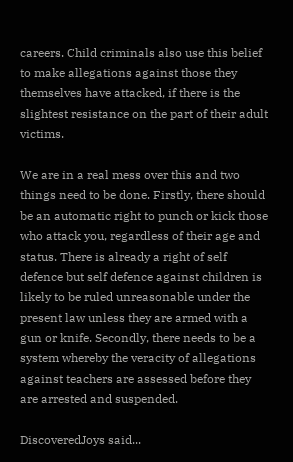careers. Child criminals also use this belief to make allegations against those they themselves have attacked, if there is the slightest resistance on the part of their adult victims.

We are in a real mess over this and two things need to be done. Firstly, there should be an automatic right to punch or kick those who attack you, regardless of their age and status. There is already a right of self defence but self defence against children is likely to be ruled unreasonable under the present law unless they are armed with a gun or knife. Secondly, there needs to be a system whereby the veracity of allegations against teachers are assessed before they are arrested and suspended.

DiscoveredJoys said...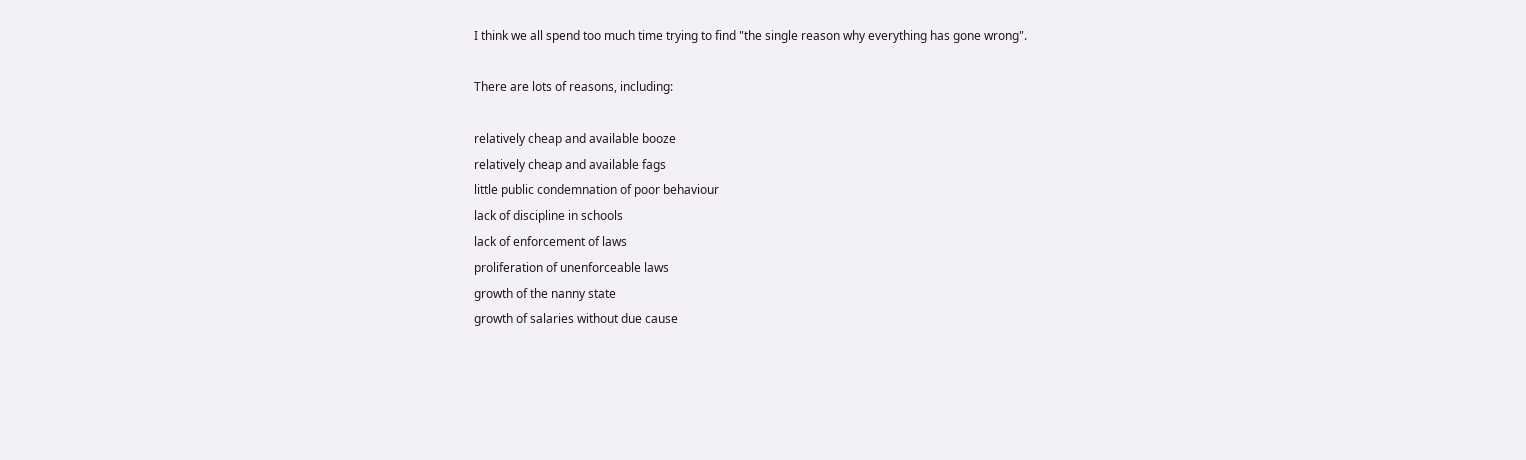I think we all spend too much time trying to find "the single reason why everything has gone wrong".

There are lots of reasons, including:

relatively cheap and available booze
relatively cheap and available fags
little public condemnation of poor behaviour
lack of discipline in schools
lack of enforcement of laws
proliferation of unenforceable laws
growth of the nanny state
growth of salaries without due cause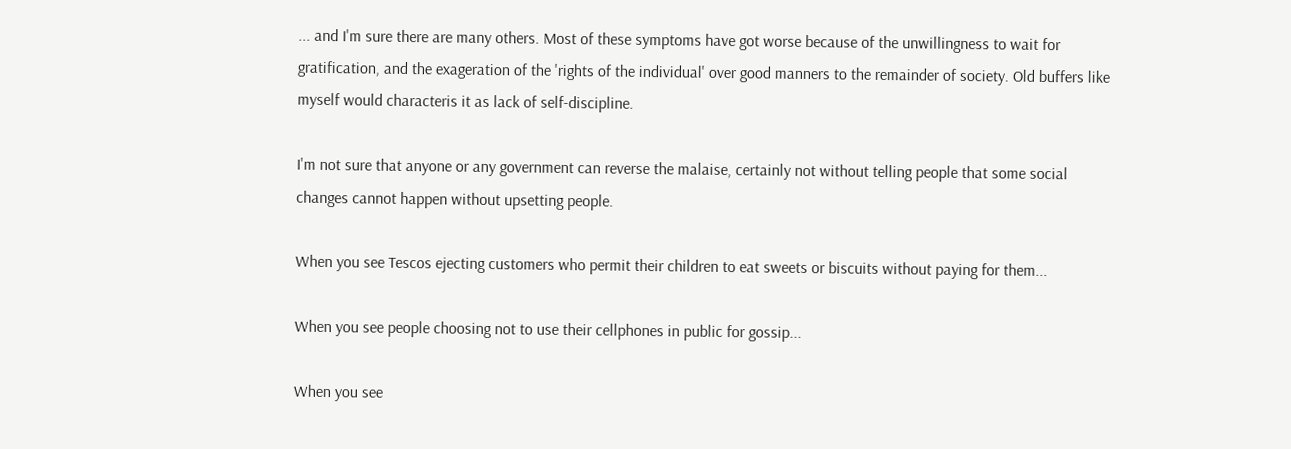... and I'm sure there are many others. Most of these symptoms have got worse because of the unwillingness to wait for gratification, and the exageration of the 'rights of the individual' over good manners to the remainder of society. Old buffers like myself would characteris it as lack of self-discipline.

I'm not sure that anyone or any government can reverse the malaise, certainly not without telling people that some social changes cannot happen without upsetting people.

When you see Tescos ejecting customers who permit their children to eat sweets or biscuits without paying for them...

When you see people choosing not to use their cellphones in public for gossip...

When you see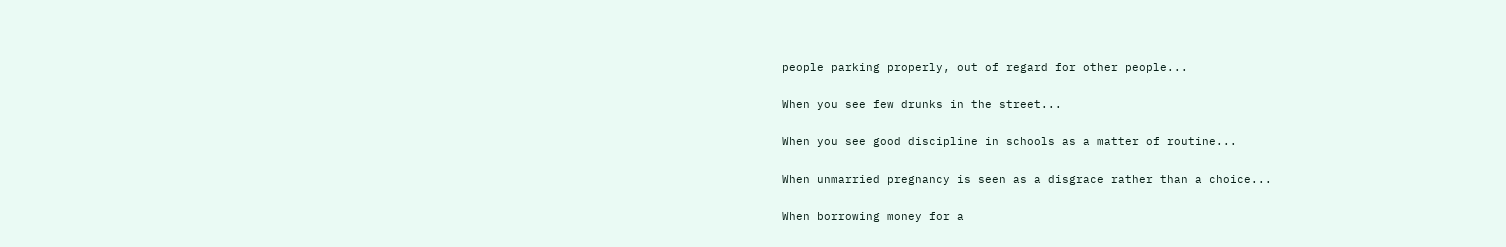people parking properly, out of regard for other people...

When you see few drunks in the street...

When you see good discipline in schools as a matter of routine...

When unmarried pregnancy is seen as a disgrace rather than a choice...

When borrowing money for a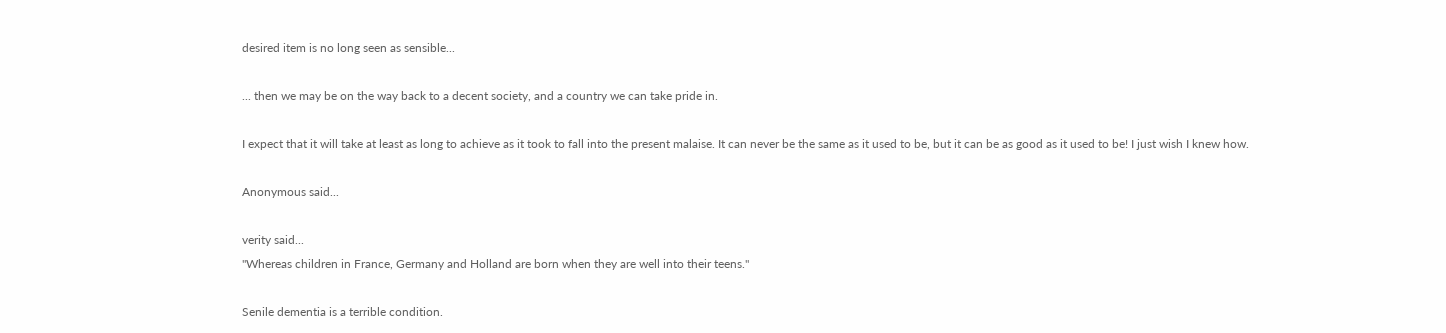desired item is no long seen as sensible...

... then we may be on the way back to a decent society, and a country we can take pride in.

I expect that it will take at least as long to achieve as it took to fall into the present malaise. It can never be the same as it used to be, but it can be as good as it used to be! I just wish I knew how.

Anonymous said...

verity said...
"Whereas children in France, Germany and Holland are born when they are well into their teens."

Senile dementia is a terrible condition.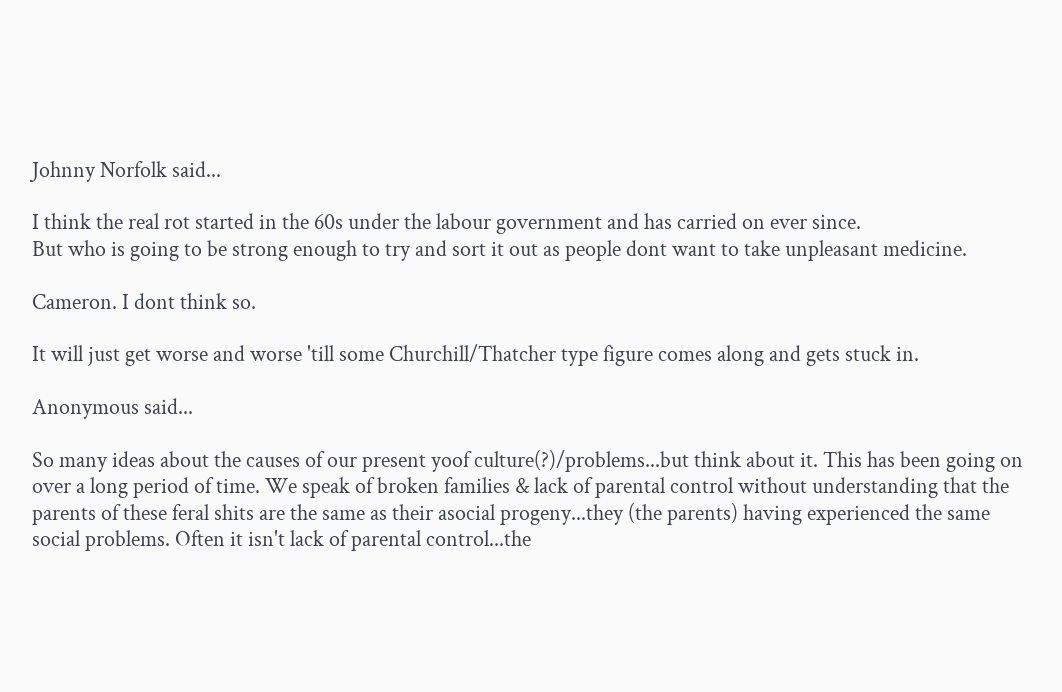Johnny Norfolk said...

I think the real rot started in the 60s under the labour government and has carried on ever since.
But who is going to be strong enough to try and sort it out as people dont want to take unpleasant medicine.

Cameron. I dont think so.

It will just get worse and worse 'till some Churchill/Thatcher type figure comes along and gets stuck in.

Anonymous said...

So many ideas about the causes of our present yoof culture(?)/problems...but think about it. This has been going on over a long period of time. We speak of broken families & lack of parental control without understanding that the parents of these feral shits are the same as their asocial progeny...they (the parents) having experienced the same social problems. Often it isn't lack of parental control...the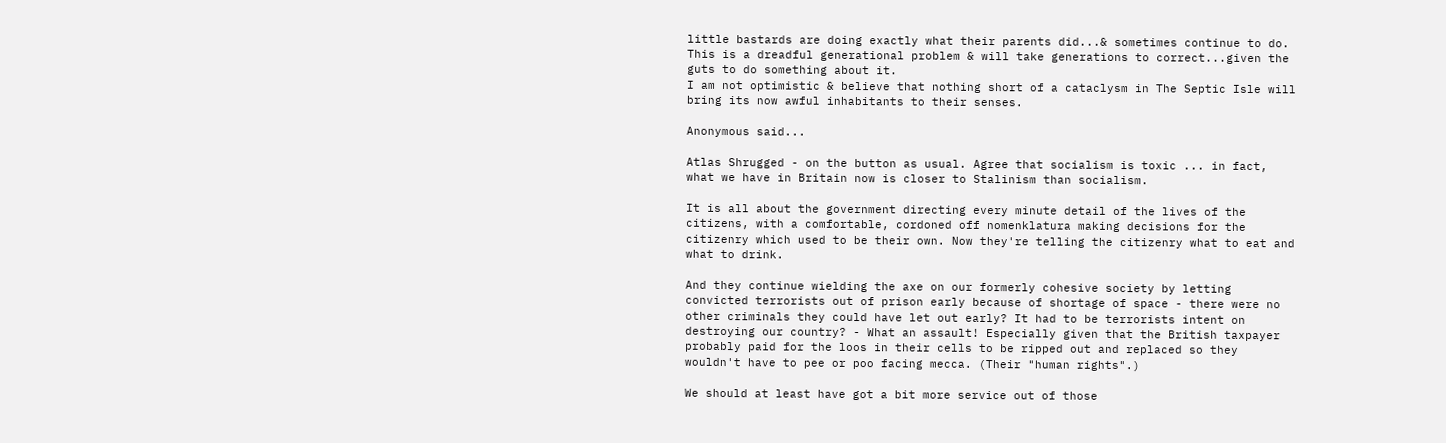little bastards are doing exactly what their parents did...& sometimes continue to do.
This is a dreadful generational problem & will take generations to correct...given the guts to do something about it.
I am not optimistic & believe that nothing short of a cataclysm in The Septic Isle will bring its now awful inhabitants to their senses.

Anonymous said...

Atlas Shrugged - on the button as usual. Agree that socialism is toxic ... in fact, what we have in Britain now is closer to Stalinism than socialism.

It is all about the government directing every minute detail of the lives of the citizens, with a comfortable, cordoned off nomenklatura making decisions for the citizenry which used to be their own. Now they're telling the citizenry what to eat and what to drink.

And they continue wielding the axe on our formerly cohesive society by letting convicted terrorists out of prison early because of shortage of space - there were no other criminals they could have let out early? It had to be terrorists intent on destroying our country? - What an assault! Especially given that the British taxpayer probably paid for the loos in their cells to be ripped out and replaced so they wouldn't have to pee or poo facing mecca. (Their "human rights".)

We should at least have got a bit more service out of those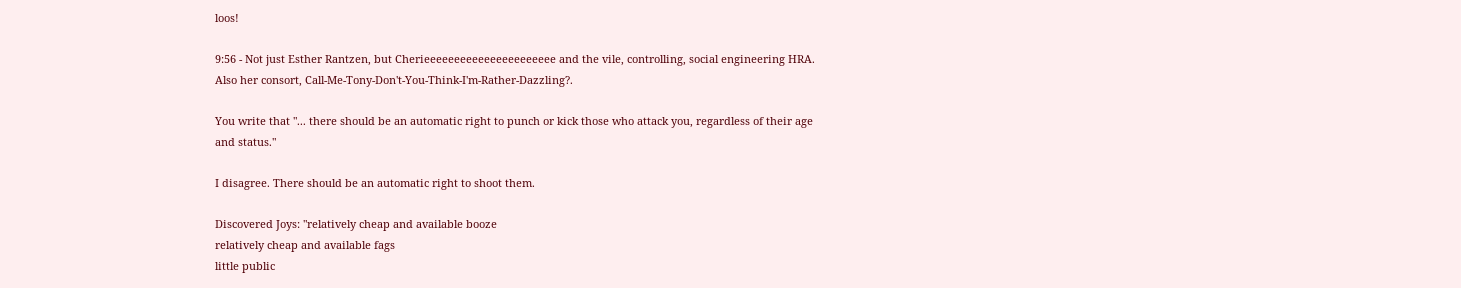loos!

9:56 - Not just Esther Rantzen, but Cherieeeeeeeeeeeeeeeeeeeeee and the vile, controlling, social engineering HRA. Also her consort, Call-Me-Tony-Don't-You-Think-I'm-Rather-Dazzling?.

You write that "... there should be an automatic right to punch or kick those who attack you, regardless of their age and status."

I disagree. There should be an automatic right to shoot them.

Discovered Joys: "relatively cheap and available booze
relatively cheap and available fags
little public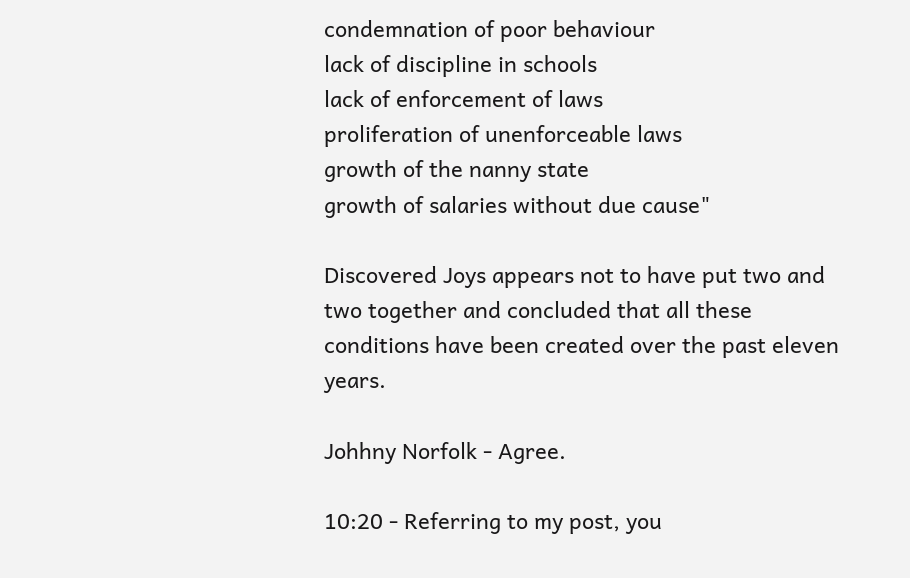condemnation of poor behaviour
lack of discipline in schools
lack of enforcement of laws
proliferation of unenforceable laws
growth of the nanny state
growth of salaries without due cause"

Discovered Joys appears not to have put two and two together and concluded that all these conditions have been created over the past eleven years.

Johhny Norfolk - Agree.

10:20 - Referring to my post, you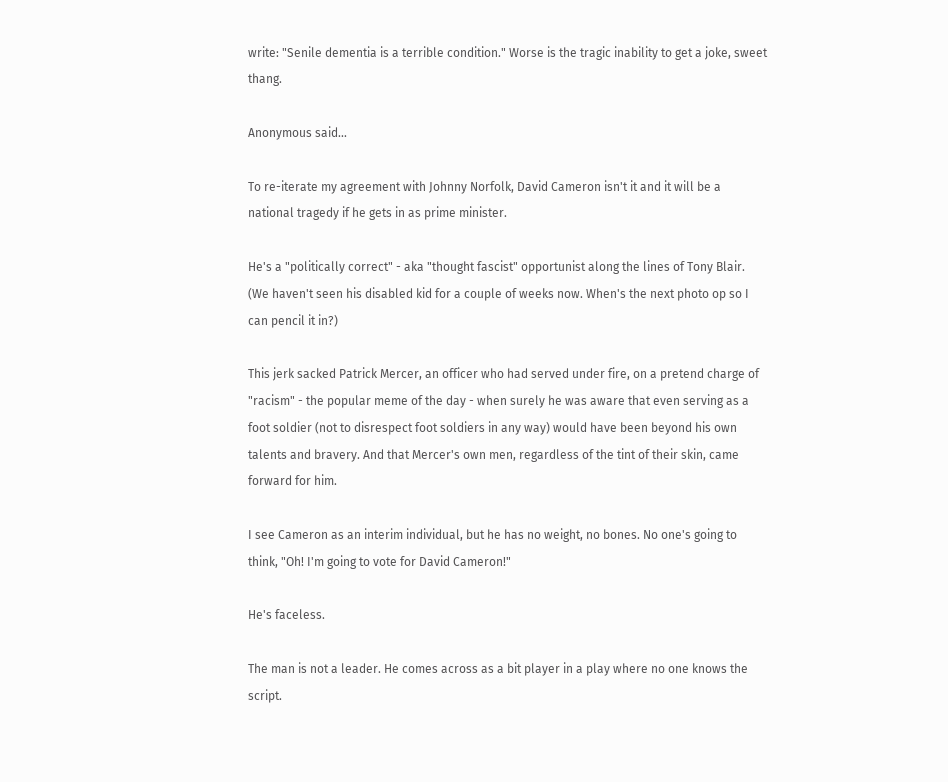write: "Senile dementia is a terrible condition." Worse is the tragic inability to get a joke, sweet thang.

Anonymous said...

To re-iterate my agreement with Johnny Norfolk, David Cameron isn't it and it will be a national tragedy if he gets in as prime minister.

He's a "politically correct" - aka "thought fascist" opportunist along the lines of Tony Blair. (We haven't seen his disabled kid for a couple of weeks now. When's the next photo op so I can pencil it in?)

This jerk sacked Patrick Mercer, an officer who had served under fire, on a pretend charge of "racism" - the popular meme of the day - when surely he was aware that even serving as a foot soldier (not to disrespect foot soldiers in any way) would have been beyond his own talents and bravery. And that Mercer's own men, regardless of the tint of their skin, came forward for him.

I see Cameron as an interim individual, but he has no weight, no bones. No one's going to think, "Oh! I'm going to vote for David Cameron!"

He's faceless.

The man is not a leader. He comes across as a bit player in a play where no one knows the script.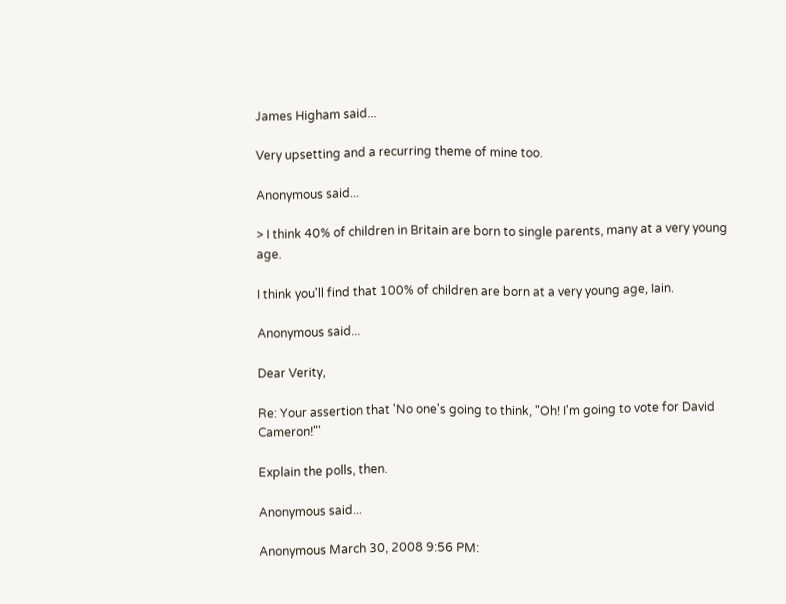James Higham said...

Very upsetting and a recurring theme of mine too.

Anonymous said...

> I think 40% of children in Britain are born to single parents, many at a very young age.

I think you'll find that 100% of children are born at a very young age, Iain.

Anonymous said...

Dear Verity,

Re: Your assertion that 'No one's going to think, "Oh! I'm going to vote for David Cameron!"'

Explain the polls, then.

Anonymous said...

Anonymous March 30, 2008 9:56 PM: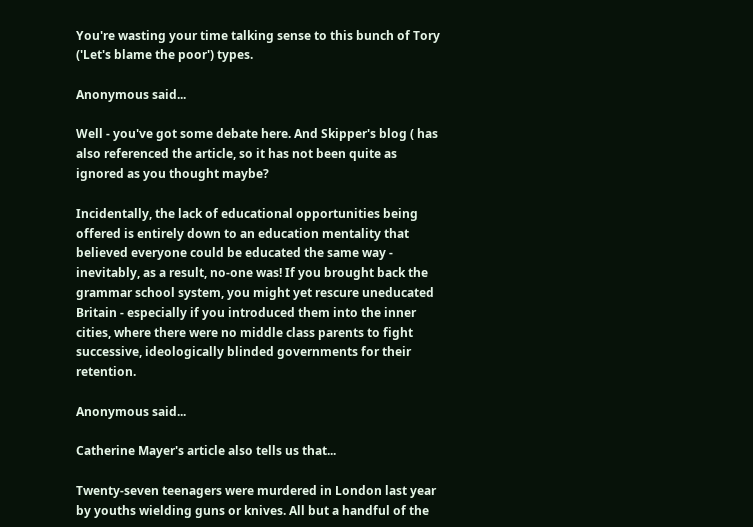You're wasting your time talking sense to this bunch of Tory ('Let's blame the poor') types.

Anonymous said...

Well - you've got some debate here. And Skipper's blog ( has also referenced the article, so it has not been quite as ignored as you thought maybe?

Incidentally, the lack of educational opportunities being offered is entirely down to an education mentality that believed everyone could be educated the same way - inevitably, as a result, no-one was! If you brought back the grammar school system, you might yet rescure uneducated Britain - especially if you introduced them into the inner cities, where there were no middle class parents to fight successive, ideologically blinded governments for their retention.

Anonymous said...

Catherine Mayer's article also tells us that...

Twenty-seven teenagers were murdered in London last year by youths wielding guns or knives. All but a handful of the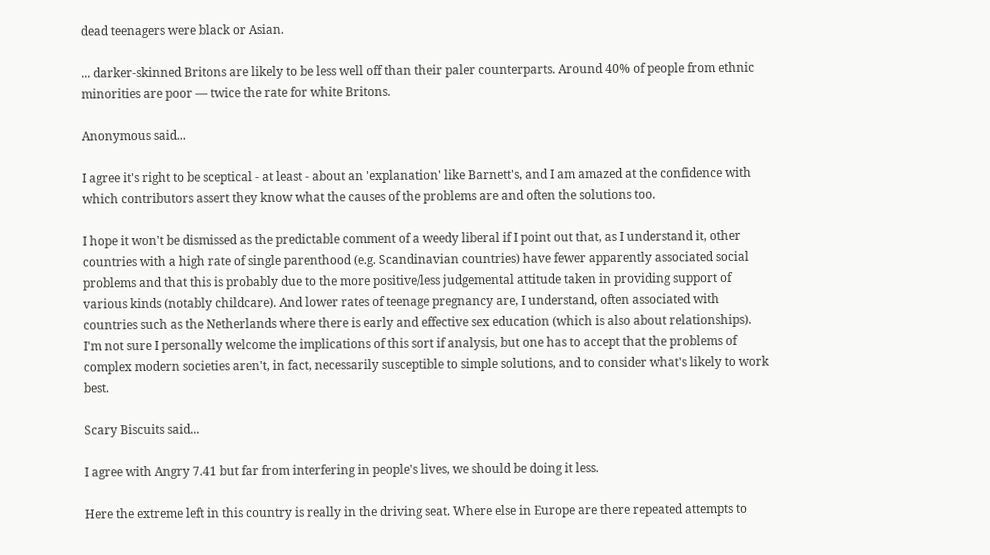dead teenagers were black or Asian.

... darker-skinned Britons are likely to be less well off than their paler counterparts. Around 40% of people from ethnic minorities are poor — twice the rate for white Britons.

Anonymous said...

I agree it's right to be sceptical - at least - about an 'explanation' like Barnett's, and I am amazed at the confidence with which contributors assert they know what the causes of the problems are and often the solutions too.

I hope it won't be dismissed as the predictable comment of a weedy liberal if I point out that, as I understand it, other countries with a high rate of single parenthood (e.g. Scandinavian countries) have fewer apparently associated social problems and that this is probably due to the more positive/less judgemental attitude taken in providing support of various kinds (notably childcare). And lower rates of teenage pregnancy are, I understand, often associated with countries such as the Netherlands where there is early and effective sex education (which is also about relationships). I'm not sure I personally welcome the implications of this sort if analysis, but one has to accept that the problems of complex modern societies aren't, in fact, necessarily susceptible to simple solutions, and to consider what's likely to work best.

Scary Biscuits said...

I agree with Angry 7.41 but far from interfering in people's lives, we should be doing it less.

Here the extreme left in this country is really in the driving seat. Where else in Europe are there repeated attempts to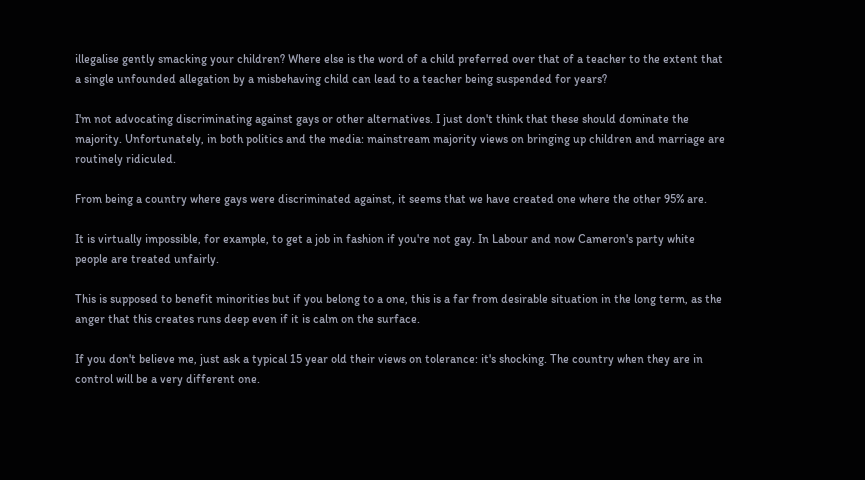illegalise gently smacking your children? Where else is the word of a child preferred over that of a teacher to the extent that a single unfounded allegation by a misbehaving child can lead to a teacher being suspended for years?

I'm not advocating discriminating against gays or other alternatives. I just don't think that these should dominate the majority. Unfortunately, in both politics and the media: mainstream majority views on bringing up children and marriage are routinely ridiculed.

From being a country where gays were discriminated against, it seems that we have created one where the other 95% are.

It is virtually impossible, for example, to get a job in fashion if you're not gay. In Labour and now Cameron's party white people are treated unfairly.

This is supposed to benefit minorities but if you belong to a one, this is a far from desirable situation in the long term, as the anger that this creates runs deep even if it is calm on the surface.

If you don't believe me, just ask a typical 15 year old their views on tolerance: it's shocking. The country when they are in control will be a very different one.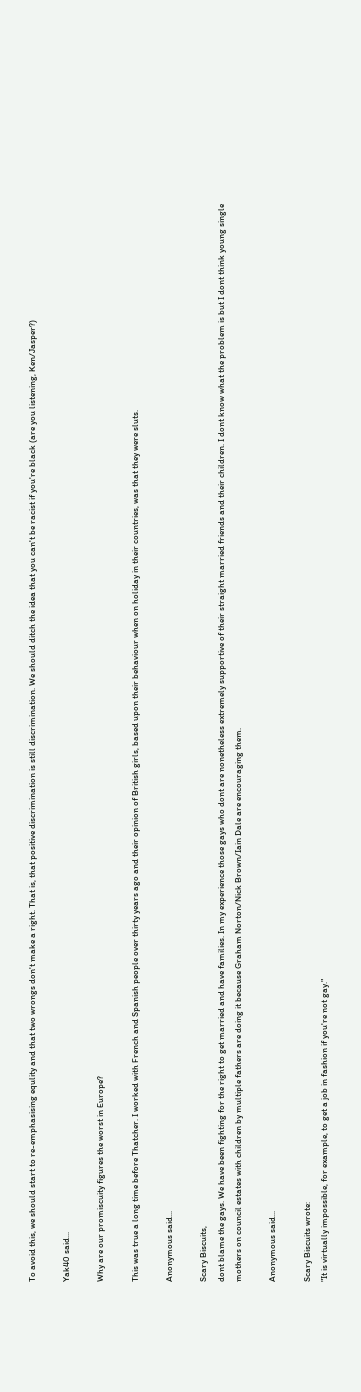To avoid this, we should start to re-emphasising equlity and that two wrongs don't make a right. That is, that positive discrimination is still discrimination. We should ditch the idea that you can't be racist if you're black (are you listening, Ken/Jasper?)

Yak40 said...

Why are our promiscuity figures the worst in Europe?

This was true a long time before Thatcher. I worked with French and Spanish people over thirty years ago and their opinion of British girls, based upon their behaviour when on holiday in their countries, was that they were sluts.

Anonymous said...

Scary Biscuits,
dont blame the gays. We have been fighting for the right to get married and have families. In my experience those gays who dont are nonetheless extremely supportive of their straight married friends and their children. I dont know what the problem is but I dont think young single mothers on council estates with children by multiple fathers are doing it because Graham Norton/Nick Brown/Iain Dale are encouraging them.

Anonymous said...

Scary Biscuits wrote:
"It is virtually impossible, for example, to get a job in fashion if you're not gay."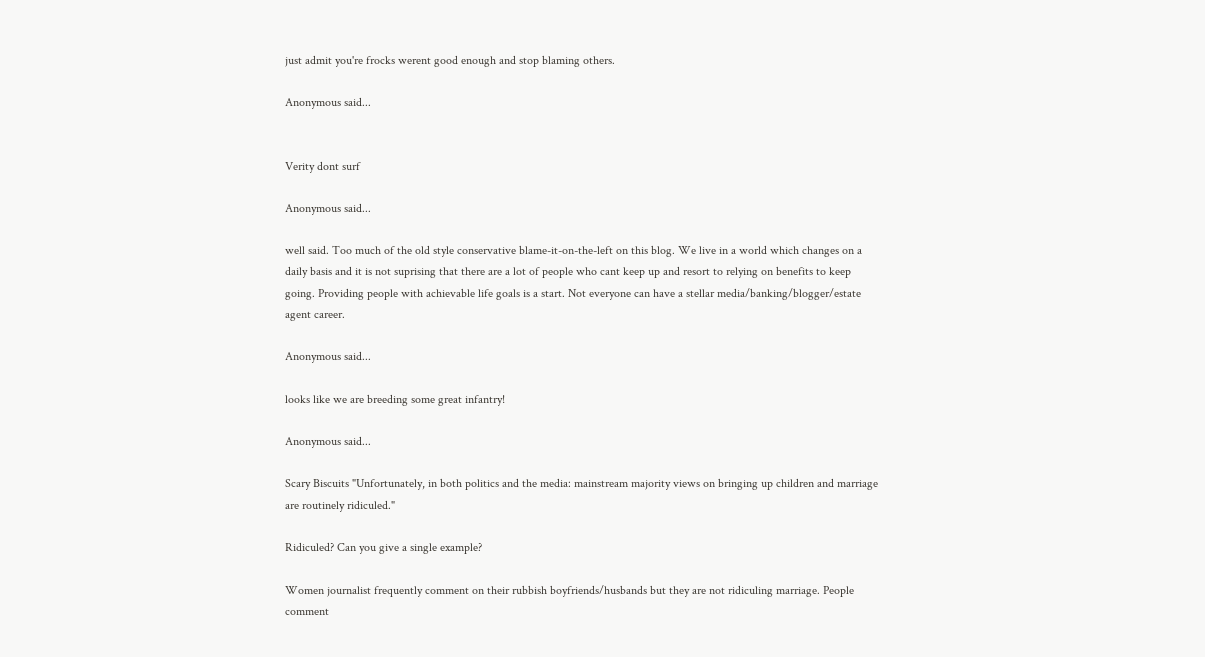just admit you're frocks werent good enough and stop blaming others.

Anonymous said...


Verity dont surf

Anonymous said...

well said. Too much of the old style conservative blame-it-on-the-left on this blog. We live in a world which changes on a daily basis and it is not suprising that there are a lot of people who cant keep up and resort to relying on benefits to keep going. Providing people with achievable life goals is a start. Not everyone can have a stellar media/banking/blogger/estate agent career.

Anonymous said...

looks like we are breeding some great infantry!

Anonymous said...

Scary Biscuits "Unfortunately, in both politics and the media: mainstream majority views on bringing up children and marriage are routinely ridiculed."

Ridiculed? Can you give a single example?

Women journalist frequently comment on their rubbish boyfriends/husbands but they are not ridiculing marriage. People comment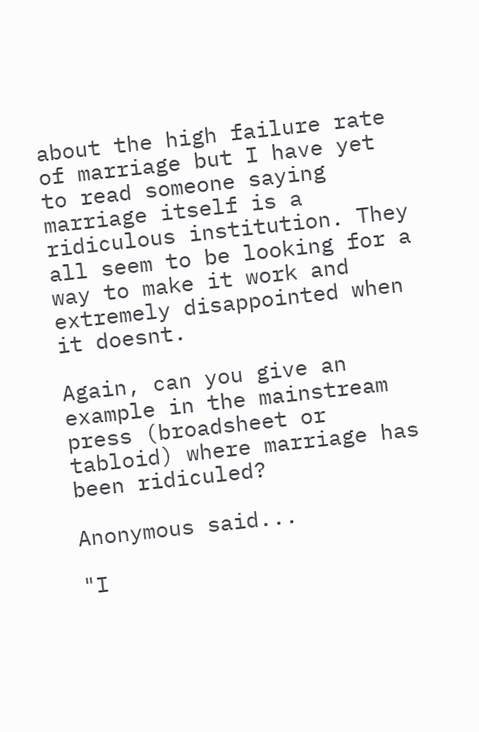about the high failure rate of marriage but I have yet to read someone saying marriage itself is a ridiculous institution. They all seem to be looking for a way to make it work and extremely disappointed when it doesnt.

Again, can you give an example in the mainstream press (broadsheet or tabloid) where marriage has been ridiculed?

Anonymous said...

"I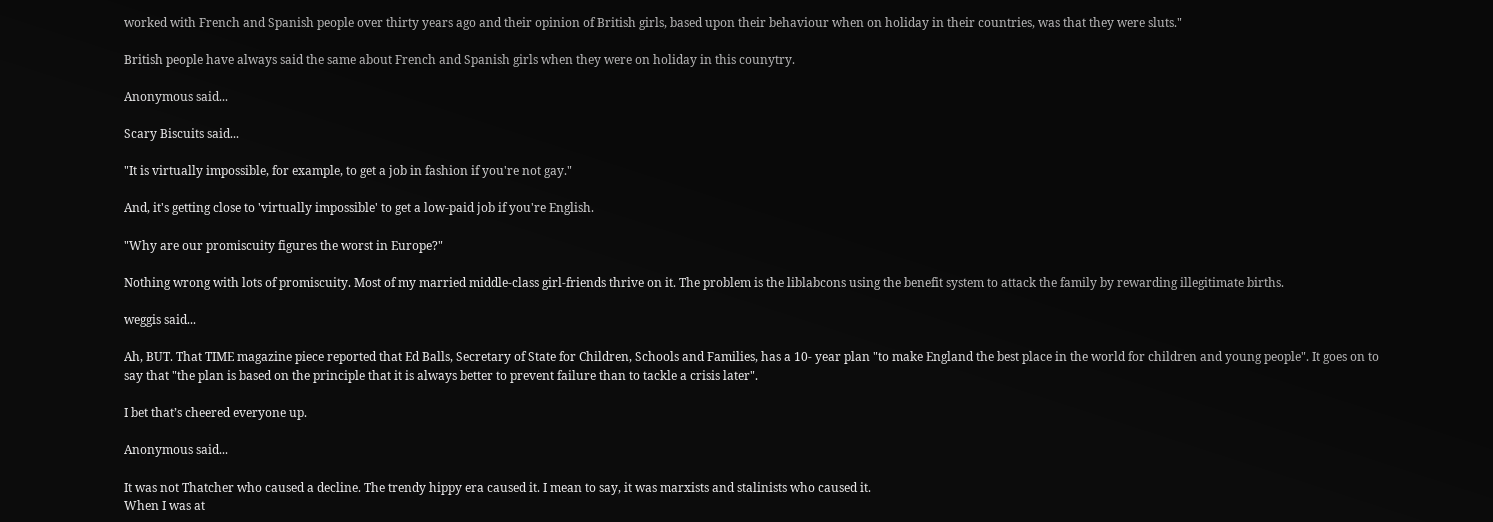worked with French and Spanish people over thirty years ago and their opinion of British girls, based upon their behaviour when on holiday in their countries, was that they were sluts."

British people have always said the same about French and Spanish girls when they were on holiday in this counytry.

Anonymous said...

Scary Biscuits said...

"It is virtually impossible, for example, to get a job in fashion if you're not gay."

And, it's getting close to 'virtually impossible' to get a low-paid job if you're English.

"Why are our promiscuity figures the worst in Europe?"

Nothing wrong with lots of promiscuity. Most of my married middle-class girl-friends thrive on it. The problem is the liblabcons using the benefit system to attack the family by rewarding illegitimate births.

weggis said...

Ah, BUT. That TIME magazine piece reported that Ed Balls, Secretary of State for Children, Schools and Families, has a 10- year plan "to make England the best place in the world for children and young people". It goes on to say that "the plan is based on the principle that it is always better to prevent failure than to tackle a crisis later".

I bet that’s cheered everyone up.

Anonymous said...

It was not Thatcher who caused a decline. The trendy hippy era caused it. I mean to say, it was marxists and stalinists who caused it.
When I was at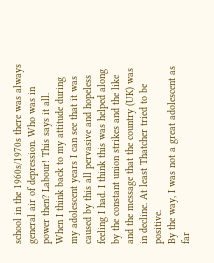school in the 1960s/1970s there was always general air of depression. Who was in power then? Labour! This says it all.
When I think back to my attitude during my adolescent years I can see that it was caused by this all pervasive and hopeless feeling I had. I think this was helped along by the constant union strikes and the like and the message that the country (UK) was in decline. At least Thatcher tried to be positive.
By the way, I was not a great adolescent as far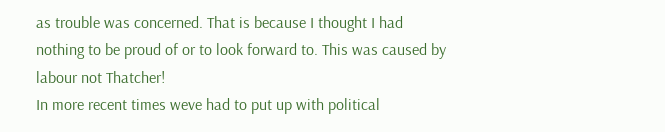as trouble was concerned. That is because I thought I had nothing to be proud of or to look forward to. This was caused by labour not Thatcher!
In more recent times weve had to put up with political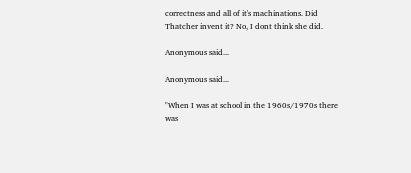correctness and all of it's machinations. Did Thatcher invent it? No, I dont think she did.

Anonymous said...

Anonymous said...

"When I was at school in the 1960s/1970s there was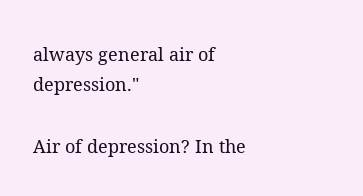always general air of depression."

Air of depression? In the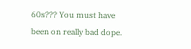60s??? You must have been on really bad dope.